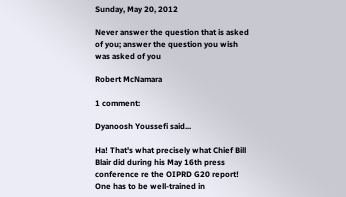Sunday, May 20, 2012

Never answer the question that is asked of you; answer the question you wish was asked of you

Robert McNamara

1 comment:

Dyanoosh Youssefi said...

Ha! That's what precisely what Chief Bill Blair did during his May 16th press conference re the OIPRD G20 report!
One has to be well-trained in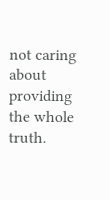not caring about providing the whole truth.